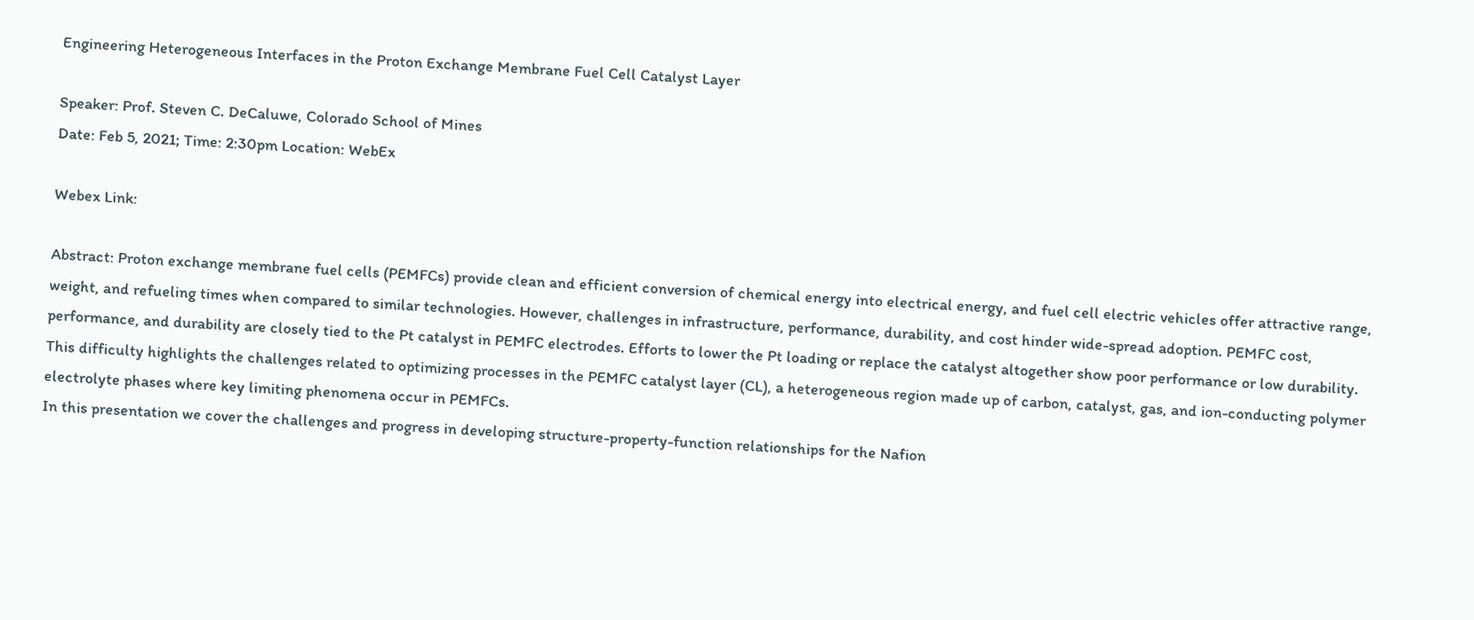Engineering Heterogeneous Interfaces in the Proton Exchange Membrane Fuel Cell Catalyst Layer

Speaker: Prof. Steven C. DeCaluwe, Colorado School of Mines
Date: Feb 5, 2021; Time: 2:30pm Location: WebEx

Webex Link:

Abstract: Proton exchange membrane fuel cells (PEMFCs) provide clean and efficient conversion of chemical energy into electrical energy, and fuel cell electric vehicles offer attractive range, weight, and refueling times when compared to similar technologies. However, challenges in infrastructure, performance, durability, and cost hinder wide-spread adoption. PEMFC cost, performance, and durability are closely tied to the Pt catalyst in PEMFC electrodes. Efforts to lower the Pt loading or replace the catalyst altogether show poor performance or low durability. This difficulty highlights the challenges related to optimizing processes in the PEMFC catalyst layer (CL), a heterogeneous region made up of carbon, catalyst, gas, and ion-conducting polymer electrolyte phases where key limiting phenomena occur in PEMFCs.
In this presentation we cover the challenges and progress in developing structure-property-function relationships for the Nafion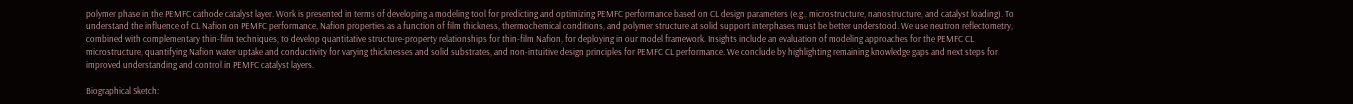polymer phase in the PEMFC cathode catalyst layer. Work is presented in terms of developing a modeling tool for predicting and optimizing PEMFC performance based on CL design parameters (e.g., microstructure, nanostructure, and catalyst loading). To understand the influence of CL Nafion on PEMFC performance, Nafion properties as a function of film thickness, thermochemical conditions, and polymer structure at solid support interphases must be better understood. We use neutron reflectometry, combined with complementary thin-film techniques, to develop quantitative structure-property relationships for thin-film Nafion, for deploying in our model framework. Insights include an evaluation of modeling approaches for the PEMFC CL microstructure, quantifying Nafion water uptake and conductivity for varying thicknesses and solid substrates, and non-intuitive design principles for PEMFC CL performance. We conclude by highlighting remaining knowledge gaps and next steps for improved understanding and control in PEMFC catalyst layers.

Biographical Sketch: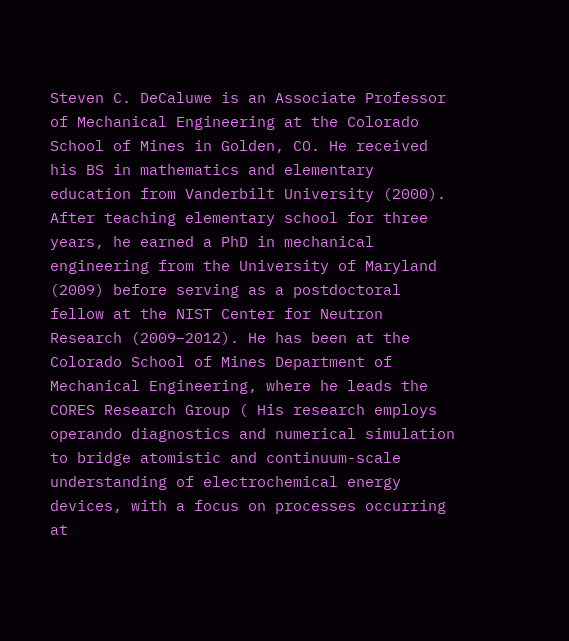Steven C. DeCaluwe is an Associate Professor of Mechanical Engineering at the Colorado School of Mines in Golden, CO. He received his BS in mathematics and elementary education from Vanderbilt University (2000). After teaching elementary school for three years, he earned a PhD in mechanical engineering from the University of Maryland (2009) before serving as a postdoctoral fellow at the NIST Center for Neutron Research (2009–2012). He has been at the Colorado School of Mines Department of Mechanical Engineering, where he leads the CORES Research Group ( His research employs operando diagnostics and numerical simulation to bridge atomistic and continuum-scale understanding of electrochemical energy devices, with a focus on processes occurring at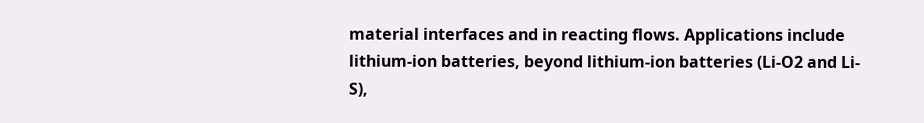material interfaces and in reacting flows. Applications include lithium-ion batteries, beyond lithium-ion batteries (Li-O2 and Li-S),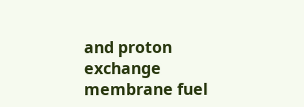and proton exchange membrane fuel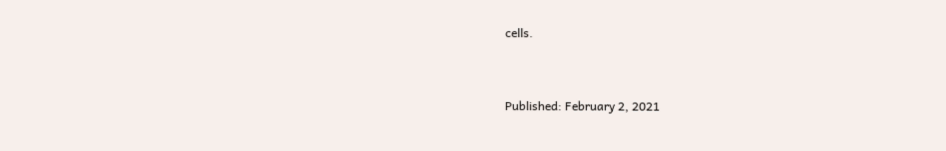cells.


Published: February 2, 2021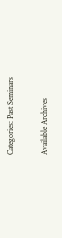Categories: Past Seminars

Available Archives